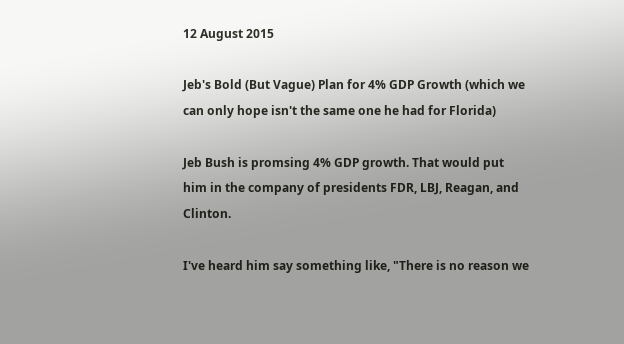12 August 2015

Jeb's Bold (But Vague) Plan for 4% GDP Growth (which we can only hope isn't the same one he had for Florida)

Jeb Bush is promsing 4% GDP growth. That would put him in the company of presidents FDR, LBJ, Reagan, and Clinton.

I've heard him say something like, "There is no reason we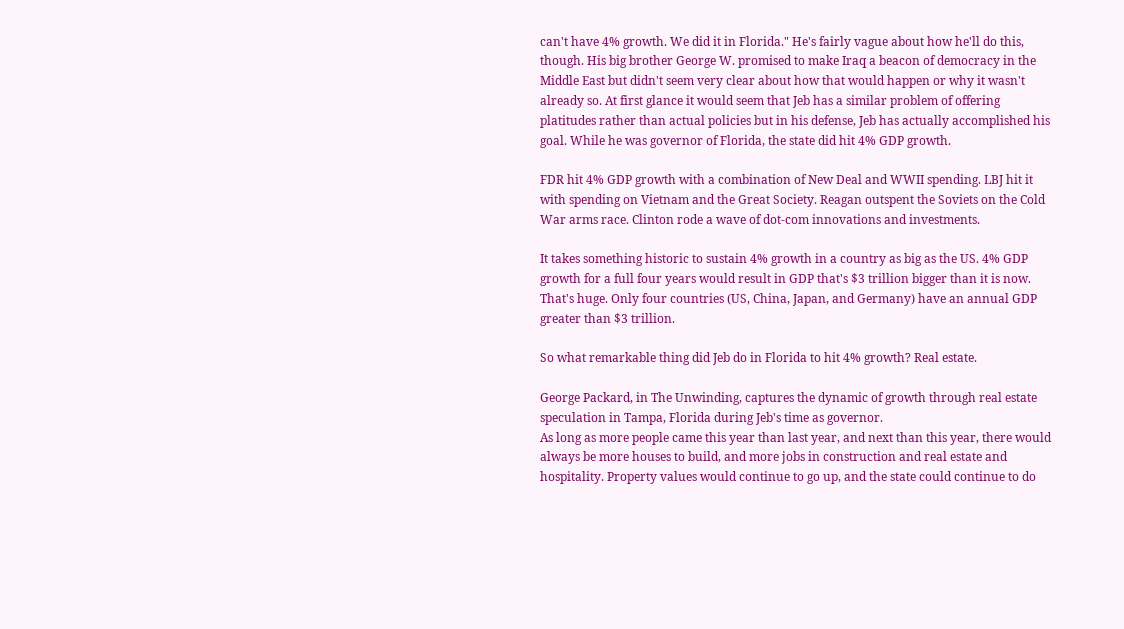can't have 4% growth. We did it in Florida." He's fairly vague about how he'll do this, though. His big brother George W. promised to make Iraq a beacon of democracy in the Middle East but didn't seem very clear about how that would happen or why it wasn't already so. At first glance it would seem that Jeb has a similar problem of offering platitudes rather than actual policies but in his defense, Jeb has actually accomplished his goal. While he was governor of Florida, the state did hit 4% GDP growth.

FDR hit 4% GDP growth with a combination of New Deal and WWII spending. LBJ hit it with spending on Vietnam and the Great Society. Reagan outspent the Soviets on the Cold War arms race. Clinton rode a wave of dot-com innovations and investments.

It takes something historic to sustain 4% growth in a country as big as the US. 4% GDP growth for a full four years would result in GDP that's $3 trillion bigger than it is now. That's huge. Only four countries (US, China, Japan, and Germany) have an annual GDP greater than $3 trillion.

So what remarkable thing did Jeb do in Florida to hit 4% growth? Real estate.

George Packard, in The Unwinding, captures the dynamic of growth through real estate speculation in Tampa, Florida during Jeb's time as governor.
As long as more people came this year than last year, and next than this year, there would always be more houses to build, and more jobs in construction and real estate and hospitality. Property values would continue to go up, and the state could continue to do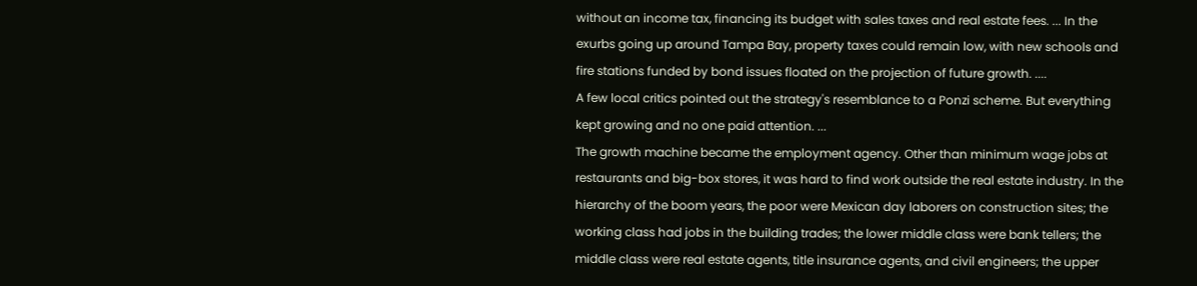without an income tax, financing its budget with sales taxes and real estate fees. ... In the exurbs going up around Tampa Bay, property taxes could remain low, with new schools and fire stations funded by bond issues floated on the projection of future growth. ....
A few local critics pointed out the strategy's resemblance to a Ponzi scheme. But everything kept growing and no one paid attention. ...
The growth machine became the employment agency. Other than minimum wage jobs at restaurants and big-box stores, it was hard to find work outside the real estate industry. In the hierarchy of the boom years, the poor were Mexican day laborers on construction sites; the working class had jobs in the building trades; the lower middle class were bank tellers; the middle class were real estate agents, title insurance agents, and civil engineers; the upper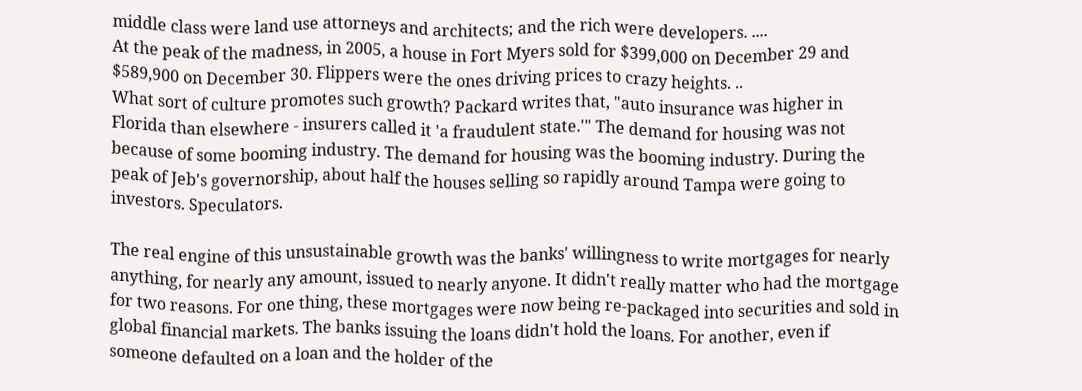middle class were land use attorneys and architects; and the rich were developers. ....
At the peak of the madness, in 2005, a house in Fort Myers sold for $399,000 on December 29 and $589,900 on December 30. Flippers were the ones driving prices to crazy heights. ..
What sort of culture promotes such growth? Packard writes that, "auto insurance was higher in Florida than elsewhere - insurers called it 'a fraudulent state.'" The demand for housing was not because of some booming industry. The demand for housing was the booming industry. During the peak of Jeb's governorship, about half the houses selling so rapidly around Tampa were going to investors. Speculators.

The real engine of this unsustainable growth was the banks' willingness to write mortgages for nearly anything, for nearly any amount, issued to nearly anyone. It didn't really matter who had the mortgage for two reasons. For one thing, these mortgages were now being re-packaged into securities and sold in global financial markets. The banks issuing the loans didn't hold the loans. For another, even if someone defaulted on a loan and the holder of the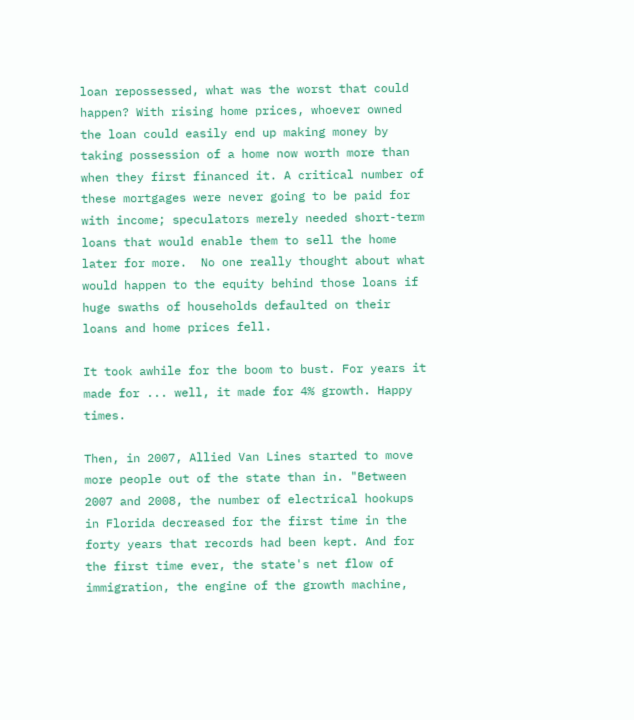loan repossessed, what was the worst that could happen? With rising home prices, whoever owned the loan could easily end up making money by taking possession of a home now worth more than when they first financed it. A critical number of these mortgages were never going to be paid for with income; speculators merely needed short-term loans that would enable them to sell the home later for more.  No one really thought about what would happen to the equity behind those loans if huge swaths of households defaulted on their loans and home prices fell.

It took awhile for the boom to bust. For years it made for ... well, it made for 4% growth. Happy times.

Then, in 2007, Allied Van Lines started to move more people out of the state than in. "Between 2007 and 2008, the number of electrical hookups in Florida decreased for the first time in the forty years that records had been kept. And for the first time ever, the state's net flow of immigration, the engine of the growth machine,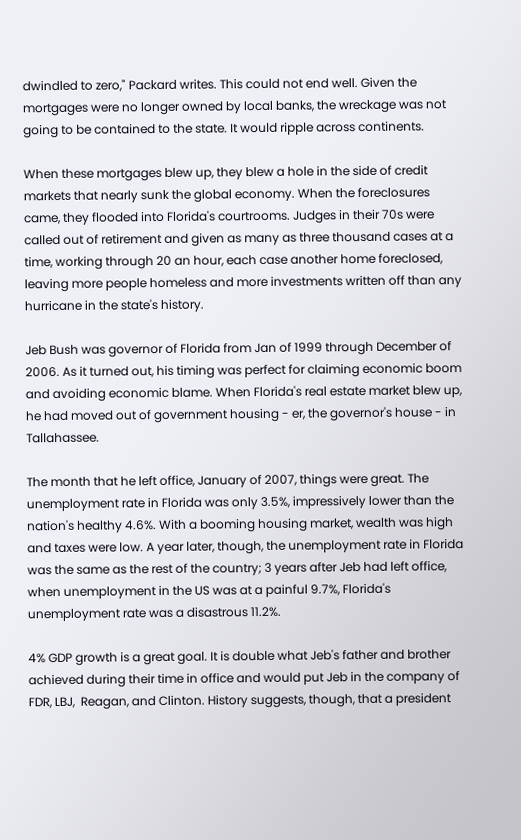dwindled to zero," Packard writes. This could not end well. Given the mortgages were no longer owned by local banks, the wreckage was not going to be contained to the state. It would ripple across continents.

When these mortgages blew up, they blew a hole in the side of credit markets that nearly sunk the global economy. When the foreclosures came, they flooded into Florida's courtrooms. Judges in their 70s were called out of retirement and given as many as three thousand cases at a time, working through 20 an hour, each case another home foreclosed, leaving more people homeless and more investments written off than any hurricane in the state's history.

Jeb Bush was governor of Florida from Jan of 1999 through December of 2006. As it turned out, his timing was perfect for claiming economic boom and avoiding economic blame. When Florida's real estate market blew up, he had moved out of government housing - er, the governor's house - in Tallahassee.

The month that he left office, January of 2007, things were great. The unemployment rate in Florida was only 3.5%, impressively lower than the nation's healthy 4.6%. With a booming housing market, wealth was high and taxes were low. A year later, though, the unemployment rate in Florida was the same as the rest of the country; 3 years after Jeb had left office, when unemployment in the US was at a painful 9.7%, Florida's unemployment rate was a disastrous 11.2%.

4% GDP growth is a great goal. It is double what Jeb's father and brother achieved during their time in office and would put Jeb in the company of FDR, LBJ,  Reagan, and Clinton. History suggests, though, that a president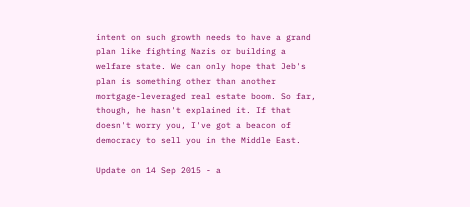intent on such growth needs to have a grand plan like fighting Nazis or building a welfare state. We can only hope that Jeb's plan is something other than another mortgage-leveraged real estate boom. So far, though, he hasn't explained it. If that doesn't worry you, I've got a beacon of democracy to sell you in the Middle East.

Update on 14 Sep 2015 - a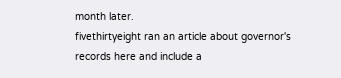month later.
fivethirtyeight ran an article about governor's records here and include a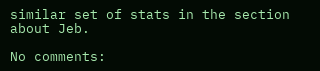similar set of stats in the section about Jeb.

No comments: